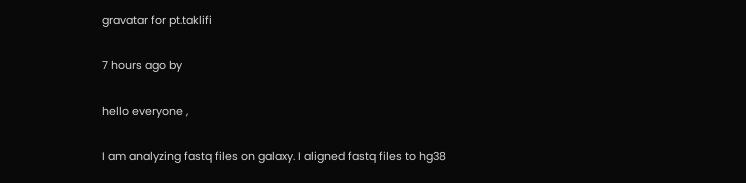gravatar for pt.taklifi

7 hours ago by

hello everyone ,

I am analyzing fastq files on galaxy. I aligned fastq files to hg38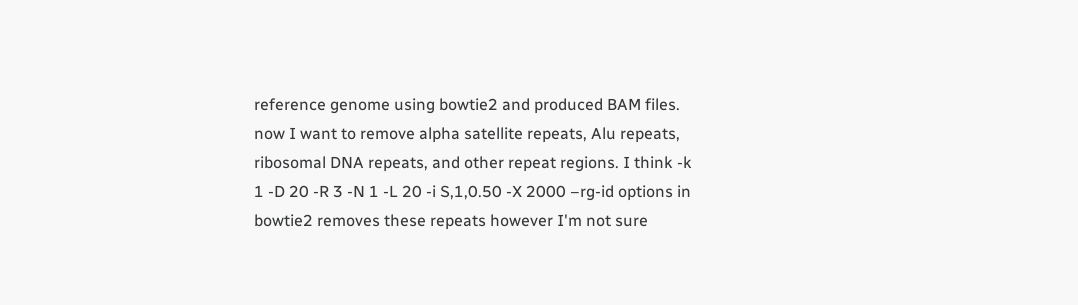reference genome using bowtie2 and produced BAM files. now I want to remove alpha satellite repeats, Alu repeats, ribosomal DNA repeats, and other repeat regions. I think -k 1 -D 20 -R 3 -N 1 -L 20 -i S,1,0.50 -X 2000 –rg-id options in bowtie2 removes these repeats however I'm not sure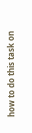how to do this task on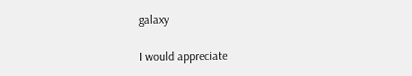galaxy

I would appreciate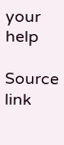your help

Source link